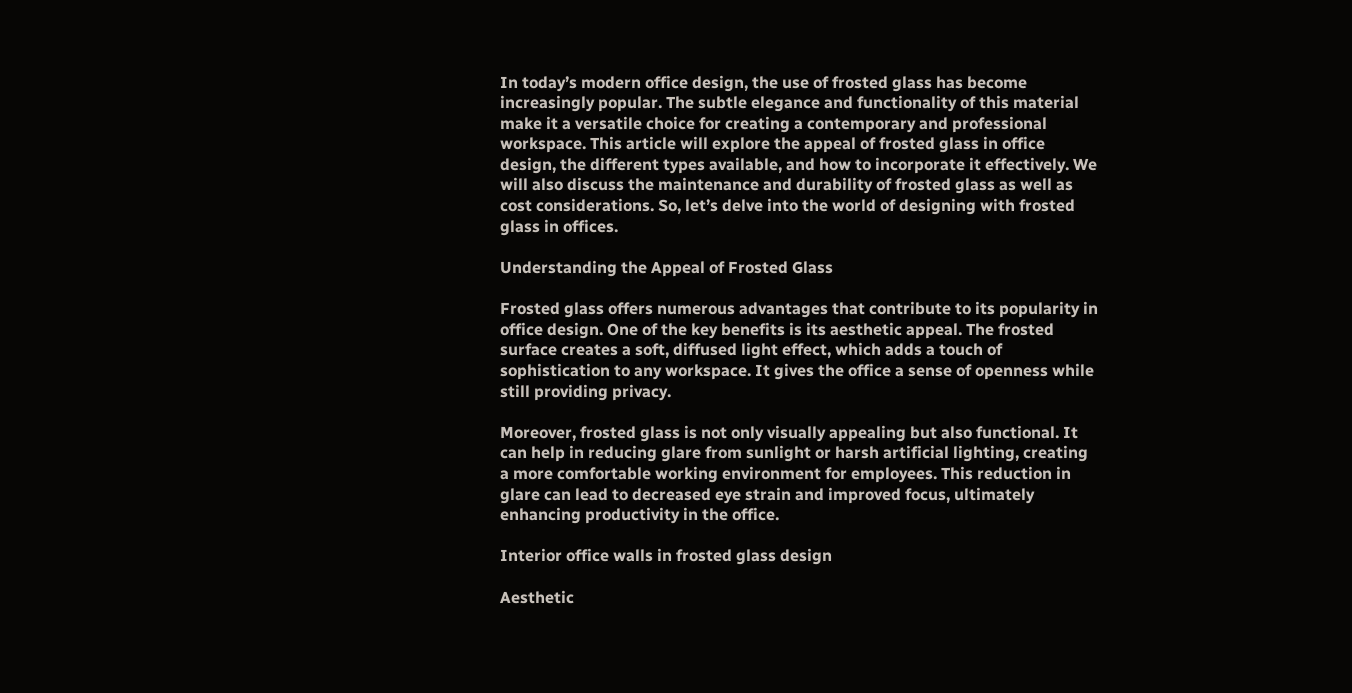In today’s modern office design, the use of frosted glass has become increasingly popular. The subtle elegance and functionality of this material make it a versatile choice for creating a contemporary and professional workspace. This article will explore the appeal of frosted glass in office design, the different types available, and how to incorporate it effectively. We will also discuss the maintenance and durability of frosted glass as well as cost considerations. So, let’s delve into the world of designing with frosted glass in offices.

Understanding the Appeal of Frosted Glass

Frosted glass offers numerous advantages that contribute to its popularity in office design. One of the key benefits is its aesthetic appeal. The frosted surface creates a soft, diffused light effect, which adds a touch of sophistication to any workspace. It gives the office a sense of openness while still providing privacy.

Moreover, frosted glass is not only visually appealing but also functional. It can help in reducing glare from sunlight or harsh artificial lighting, creating a more comfortable working environment for employees. This reduction in glare can lead to decreased eye strain and improved focus, ultimately enhancing productivity in the office.

Interior office walls in frosted glass design

Aesthetic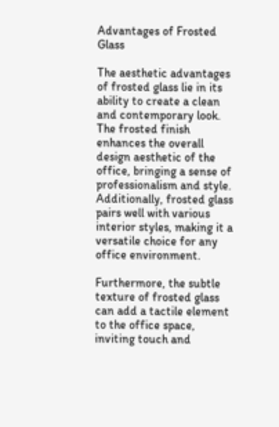Advantages of Frosted Glass

The aesthetic advantages of frosted glass lie in its ability to create a clean and contemporary look. The frosted finish enhances the overall design aesthetic of the office, bringing a sense of professionalism and style. Additionally, frosted glass pairs well with various interior styles, making it a versatile choice for any office environment.

Furthermore, the subtle texture of frosted glass can add a tactile element to the office space, inviting touch and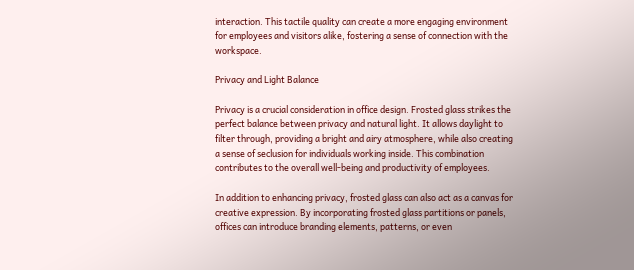interaction. This tactile quality can create a more engaging environment for employees and visitors alike, fostering a sense of connection with the workspace.

Privacy and Light Balance

Privacy is a crucial consideration in office design. Frosted glass strikes the perfect balance between privacy and natural light. It allows daylight to filter through, providing a bright and airy atmosphere, while also creating a sense of seclusion for individuals working inside. This combination contributes to the overall well-being and productivity of employees.

In addition to enhancing privacy, frosted glass can also act as a canvas for creative expression. By incorporating frosted glass partitions or panels, offices can introduce branding elements, patterns, or even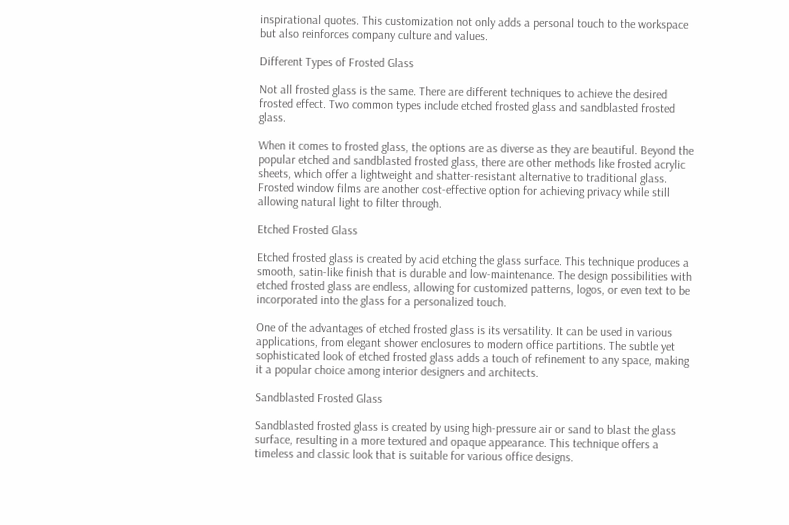inspirational quotes. This customization not only adds a personal touch to the workspace but also reinforces company culture and values.

Different Types of Frosted Glass

Not all frosted glass is the same. There are different techniques to achieve the desired frosted effect. Two common types include etched frosted glass and sandblasted frosted glass.

When it comes to frosted glass, the options are as diverse as they are beautiful. Beyond the popular etched and sandblasted frosted glass, there are other methods like frosted acrylic sheets, which offer a lightweight and shatter-resistant alternative to traditional glass. Frosted window films are another cost-effective option for achieving privacy while still allowing natural light to filter through.

Etched Frosted Glass

Etched frosted glass is created by acid etching the glass surface. This technique produces a smooth, satin-like finish that is durable and low-maintenance. The design possibilities with etched frosted glass are endless, allowing for customized patterns, logos, or even text to be incorporated into the glass for a personalized touch.

One of the advantages of etched frosted glass is its versatility. It can be used in various applications, from elegant shower enclosures to modern office partitions. The subtle yet sophisticated look of etched frosted glass adds a touch of refinement to any space, making it a popular choice among interior designers and architects.

Sandblasted Frosted Glass

Sandblasted frosted glass is created by using high-pressure air or sand to blast the glass surface, resulting in a more textured and opaque appearance. This technique offers a timeless and classic look that is suitable for various office designs.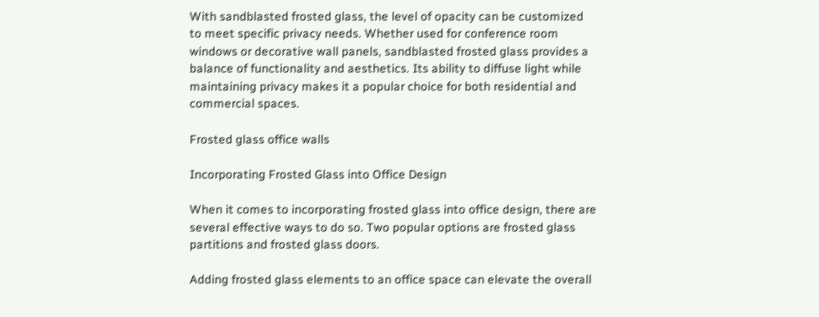With sandblasted frosted glass, the level of opacity can be customized to meet specific privacy needs. Whether used for conference room windows or decorative wall panels, sandblasted frosted glass provides a balance of functionality and aesthetics. Its ability to diffuse light while maintaining privacy makes it a popular choice for both residential and commercial spaces.

Frosted glass office walls

Incorporating Frosted Glass into Office Design

When it comes to incorporating frosted glass into office design, there are several effective ways to do so. Two popular options are frosted glass partitions and frosted glass doors.

Adding frosted glass elements to an office space can elevate the overall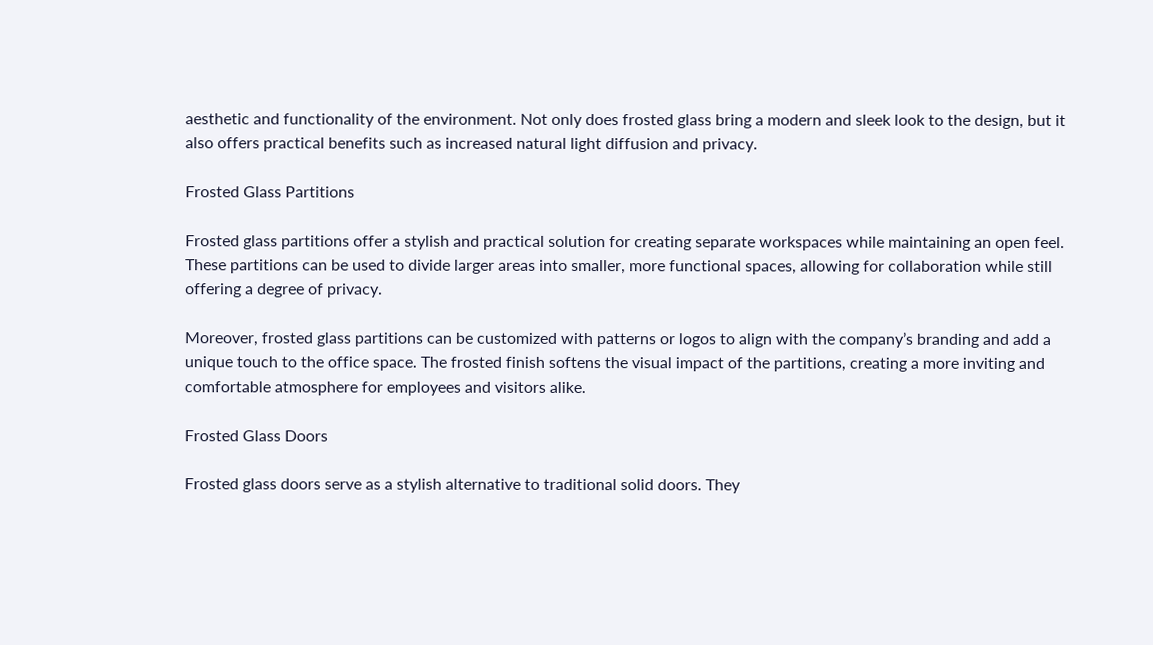aesthetic and functionality of the environment. Not only does frosted glass bring a modern and sleek look to the design, but it also offers practical benefits such as increased natural light diffusion and privacy.

Frosted Glass Partitions

Frosted glass partitions offer a stylish and practical solution for creating separate workspaces while maintaining an open feel. These partitions can be used to divide larger areas into smaller, more functional spaces, allowing for collaboration while still offering a degree of privacy.

Moreover, frosted glass partitions can be customized with patterns or logos to align with the company’s branding and add a unique touch to the office space. The frosted finish softens the visual impact of the partitions, creating a more inviting and comfortable atmosphere for employees and visitors alike.

Frosted Glass Doors

Frosted glass doors serve as a stylish alternative to traditional solid doors. They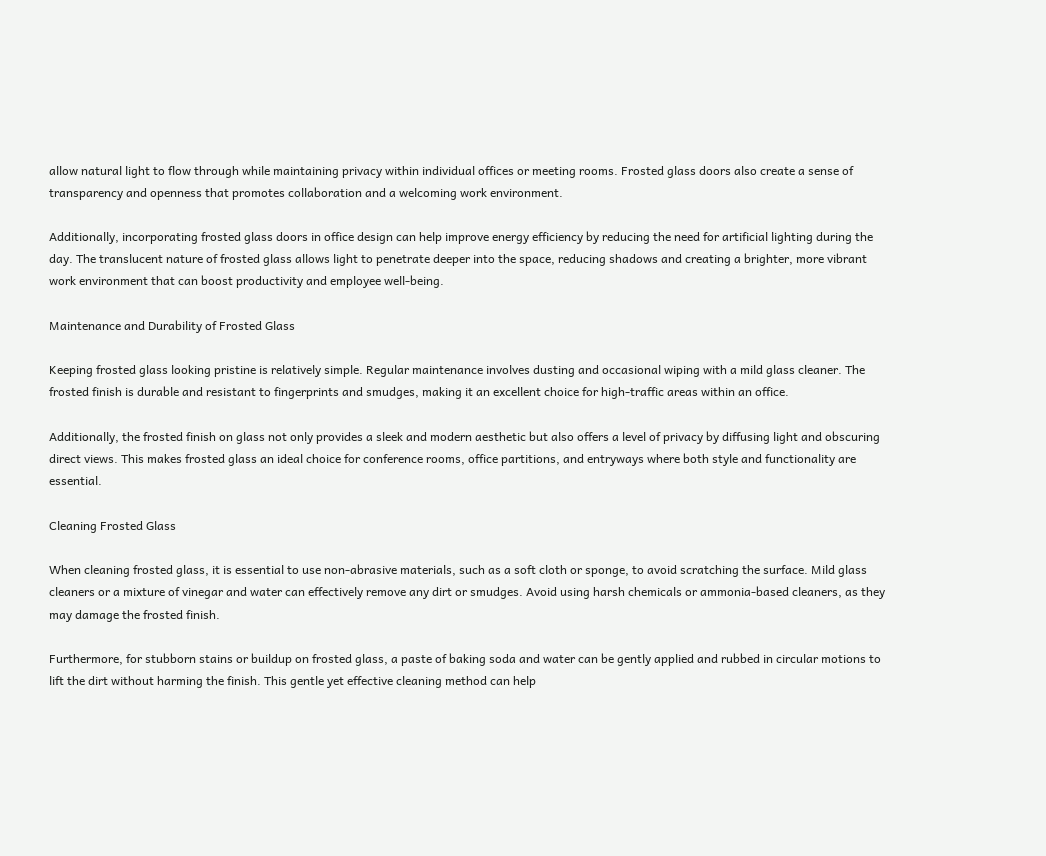allow natural light to flow through while maintaining privacy within individual offices or meeting rooms. Frosted glass doors also create a sense of transparency and openness that promotes collaboration and a welcoming work environment.

Additionally, incorporating frosted glass doors in office design can help improve energy efficiency by reducing the need for artificial lighting during the day. The translucent nature of frosted glass allows light to penetrate deeper into the space, reducing shadows and creating a brighter, more vibrant work environment that can boost productivity and employee well-being.

Maintenance and Durability of Frosted Glass

Keeping frosted glass looking pristine is relatively simple. Regular maintenance involves dusting and occasional wiping with a mild glass cleaner. The frosted finish is durable and resistant to fingerprints and smudges, making it an excellent choice for high-traffic areas within an office.

Additionally, the frosted finish on glass not only provides a sleek and modern aesthetic but also offers a level of privacy by diffusing light and obscuring direct views. This makes frosted glass an ideal choice for conference rooms, office partitions, and entryways where both style and functionality are essential.

Cleaning Frosted Glass

When cleaning frosted glass, it is essential to use non-abrasive materials, such as a soft cloth or sponge, to avoid scratching the surface. Mild glass cleaners or a mixture of vinegar and water can effectively remove any dirt or smudges. Avoid using harsh chemicals or ammonia-based cleaners, as they may damage the frosted finish.

Furthermore, for stubborn stains or buildup on frosted glass, a paste of baking soda and water can be gently applied and rubbed in circular motions to lift the dirt without harming the finish. This gentle yet effective cleaning method can help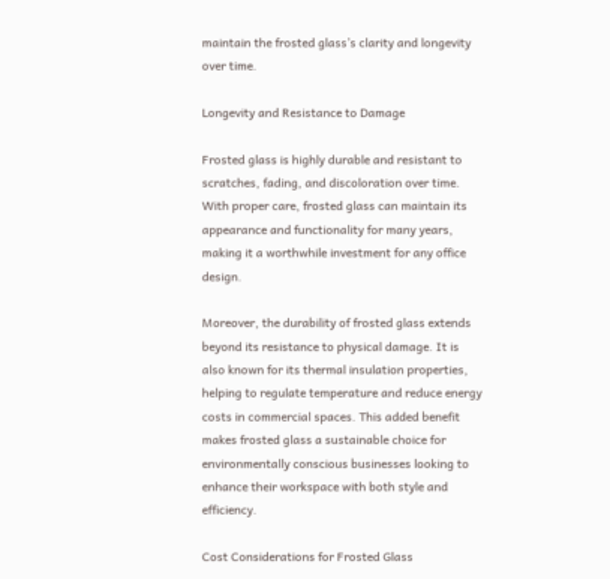maintain the frosted glass’s clarity and longevity over time.

Longevity and Resistance to Damage

Frosted glass is highly durable and resistant to scratches, fading, and discoloration over time. With proper care, frosted glass can maintain its appearance and functionality for many years, making it a worthwhile investment for any office design.

Moreover, the durability of frosted glass extends beyond its resistance to physical damage. It is also known for its thermal insulation properties, helping to regulate temperature and reduce energy costs in commercial spaces. This added benefit makes frosted glass a sustainable choice for environmentally conscious businesses looking to enhance their workspace with both style and efficiency.

Cost Considerations for Frosted Glass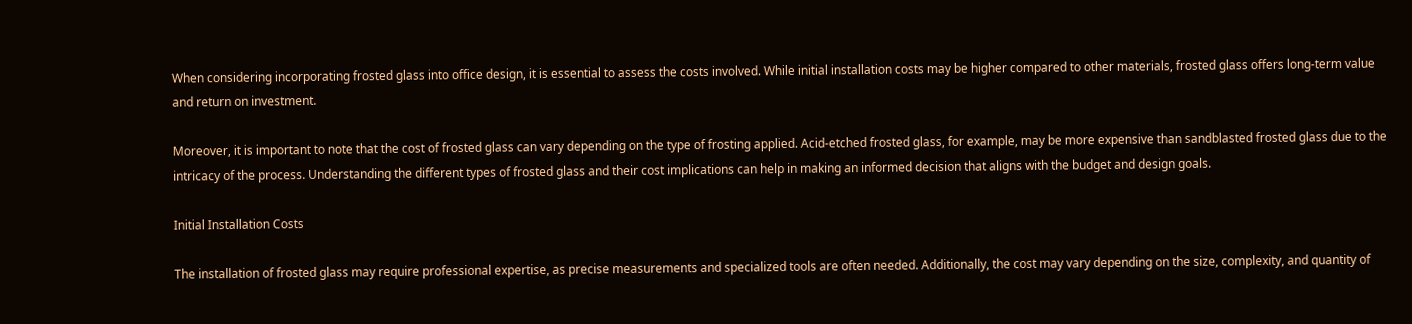When considering incorporating frosted glass into office design, it is essential to assess the costs involved. While initial installation costs may be higher compared to other materials, frosted glass offers long-term value and return on investment.

Moreover, it is important to note that the cost of frosted glass can vary depending on the type of frosting applied. Acid-etched frosted glass, for example, may be more expensive than sandblasted frosted glass due to the intricacy of the process. Understanding the different types of frosted glass and their cost implications can help in making an informed decision that aligns with the budget and design goals.

Initial Installation Costs

The installation of frosted glass may require professional expertise, as precise measurements and specialized tools are often needed. Additionally, the cost may vary depending on the size, complexity, and quantity of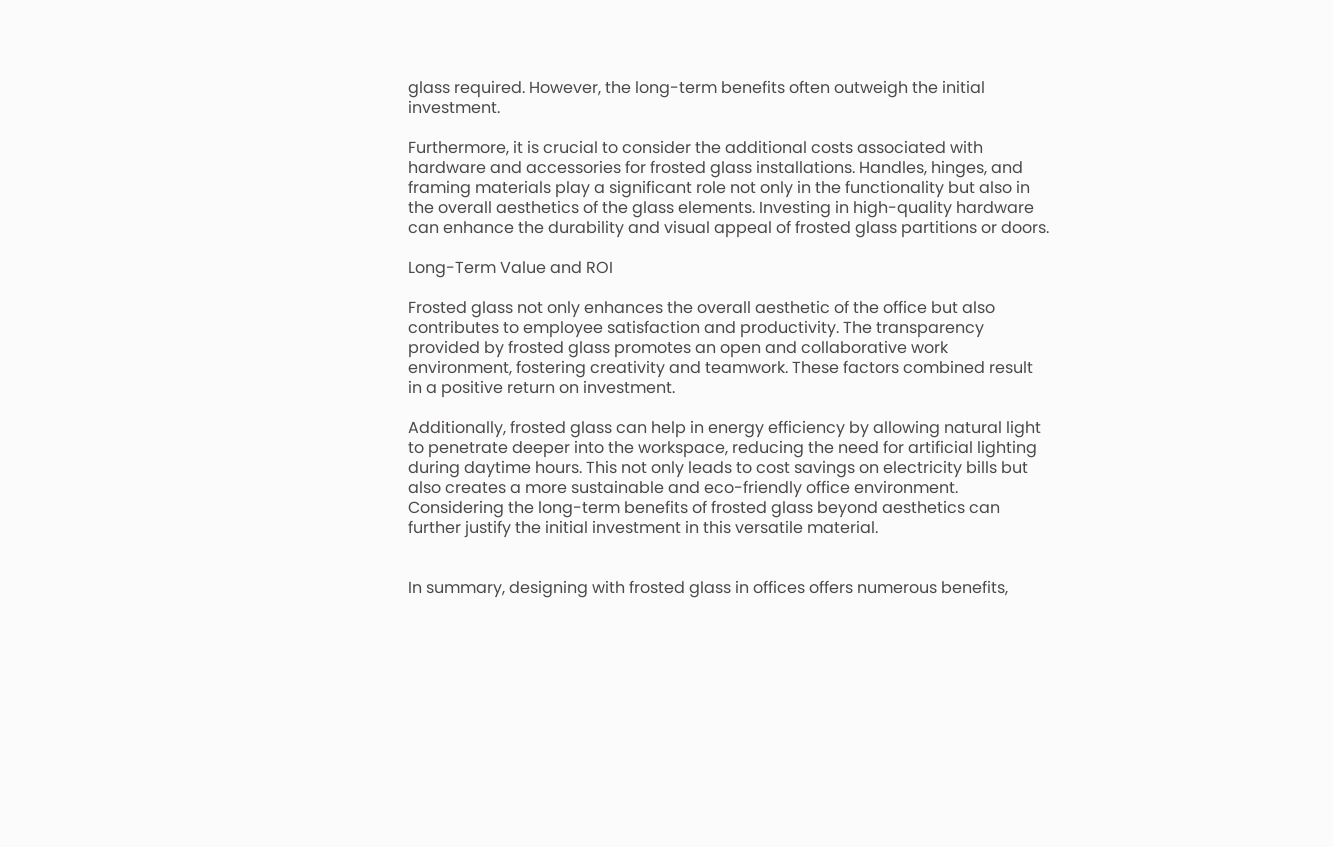glass required. However, the long-term benefits often outweigh the initial investment.

Furthermore, it is crucial to consider the additional costs associated with hardware and accessories for frosted glass installations. Handles, hinges, and framing materials play a significant role not only in the functionality but also in the overall aesthetics of the glass elements. Investing in high-quality hardware can enhance the durability and visual appeal of frosted glass partitions or doors.

Long-Term Value and ROI

Frosted glass not only enhances the overall aesthetic of the office but also contributes to employee satisfaction and productivity. The transparency provided by frosted glass promotes an open and collaborative work environment, fostering creativity and teamwork. These factors combined result in a positive return on investment.

Additionally, frosted glass can help in energy efficiency by allowing natural light to penetrate deeper into the workspace, reducing the need for artificial lighting during daytime hours. This not only leads to cost savings on electricity bills but also creates a more sustainable and eco-friendly office environment. Considering the long-term benefits of frosted glass beyond aesthetics can further justify the initial investment in this versatile material.


In summary, designing with frosted glass in offices offers numerous benefits,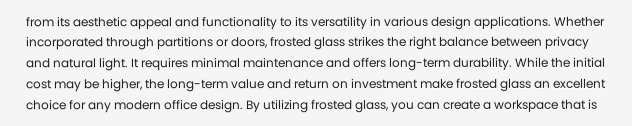from its aesthetic appeal and functionality to its versatility in various design applications. Whether incorporated through partitions or doors, frosted glass strikes the right balance between privacy and natural light. It requires minimal maintenance and offers long-term durability. While the initial cost may be higher, the long-term value and return on investment make frosted glass an excellent choice for any modern office design. By utilizing frosted glass, you can create a workspace that is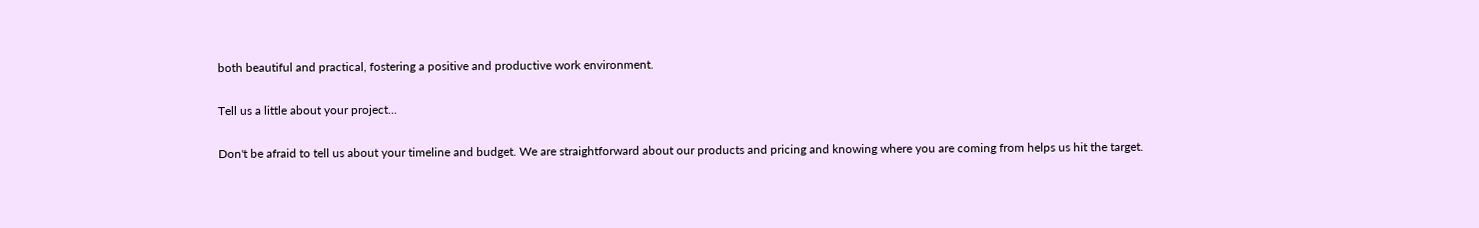both beautiful and practical, fostering a positive and productive work environment.

Tell us a little about your project...

Don't be afraid to tell us about your timeline and budget. We are straightforward about our products and pricing and knowing where you are coming from helps us hit the target.